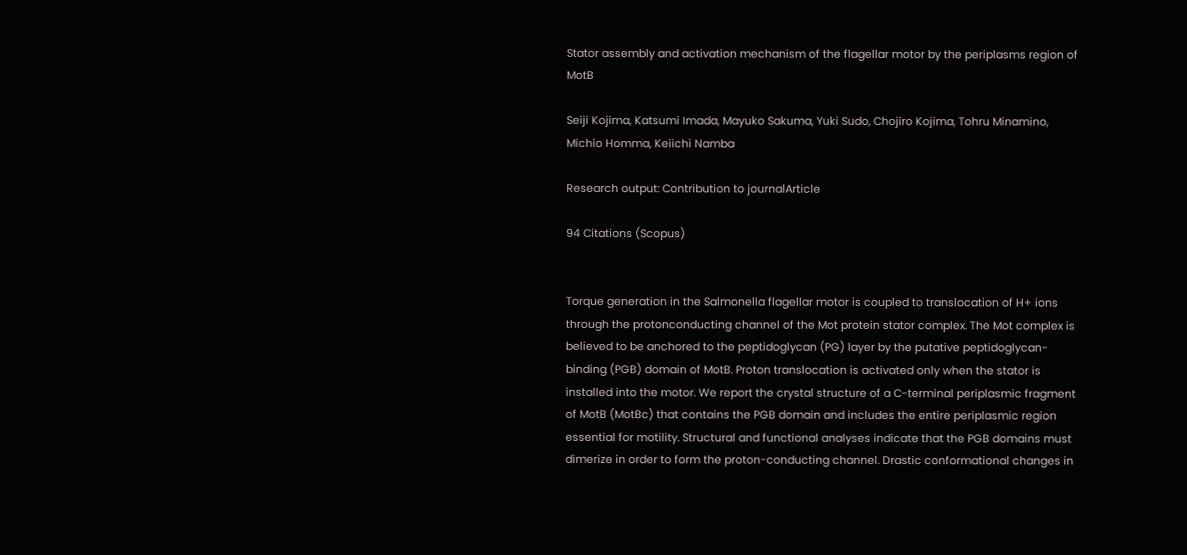Stator assembly and activation mechanism of the flagellar motor by the periplasms region of MotB

Seiji Kojima, Katsumi Imada, Mayuko Sakuma, Yuki Sudo, Chojiro Kojima, Tohru Minamino, Michio Homma, Keiichi Namba

Research output: Contribution to journalArticle

94 Citations (Scopus)


Torque generation in the Salmonella flagellar motor is coupled to translocation of H+ ions through the protonconducting channel of the Mot protein stator complex. The Mot complex is believed to be anchored to the peptidoglycan (PG) layer by the putative peptidoglycan-binding (PGB) domain of MotB. Proton translocation is activated only when the stator is installed into the motor. We report the crystal structure of a C-terminal periplasmic fragment of MotB (MotBc) that contains the PGB domain and includes the entire periplasmic region essential for motility. Structural and functional analyses indicate that the PGB domains must dimerize in order to form the proton-conducting channel. Drastic conformational changes in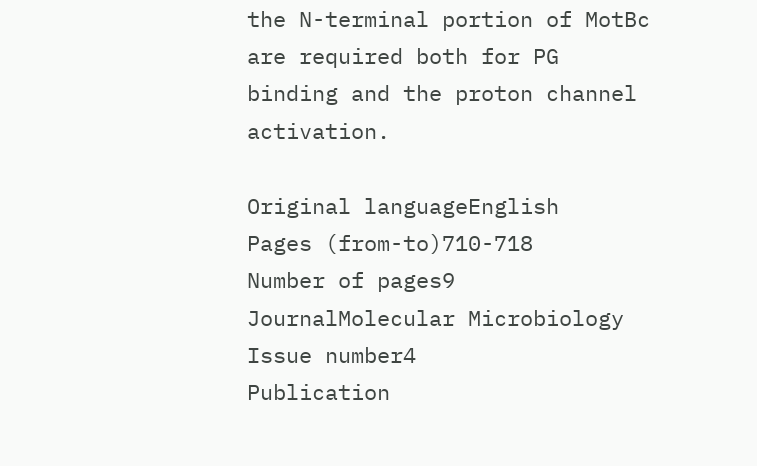the N-terminal portion of MotBc are required both for PG binding and the proton channel activation.

Original languageEnglish
Pages (from-to)710-718
Number of pages9
JournalMolecular Microbiology
Issue number4
Publication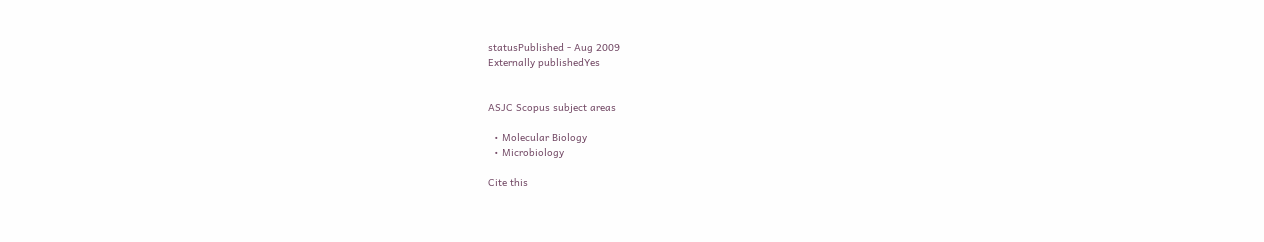statusPublished - Aug 2009
Externally publishedYes


ASJC Scopus subject areas

  • Molecular Biology
  • Microbiology

Cite this